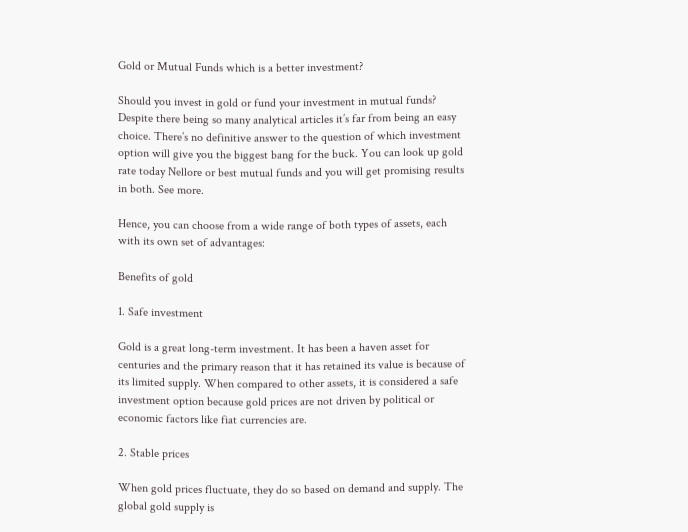Gold or Mutual Funds which is a better investment?

Should you invest in gold or fund your investment in mutual funds? Despite there being so many analytical articles it’s far from being an easy choice. There’s no definitive answer to the question of which investment option will give you the biggest bang for the buck. You can look up gold rate today Nellore or best mutual funds and you will get promising results in both. See more.

Hence, you can choose from a wide range of both types of assets, each with its own set of advantages:

Benefits of gold

1. Safe investment

Gold is a great long-term investment. It has been a haven asset for centuries and the primary reason that it has retained its value is because of its limited supply. When compared to other assets, it is considered a safe investment option because gold prices are not driven by political or economic factors like fiat currencies are.

2. Stable prices

When gold prices fluctuate, they do so based on demand and supply. The global gold supply is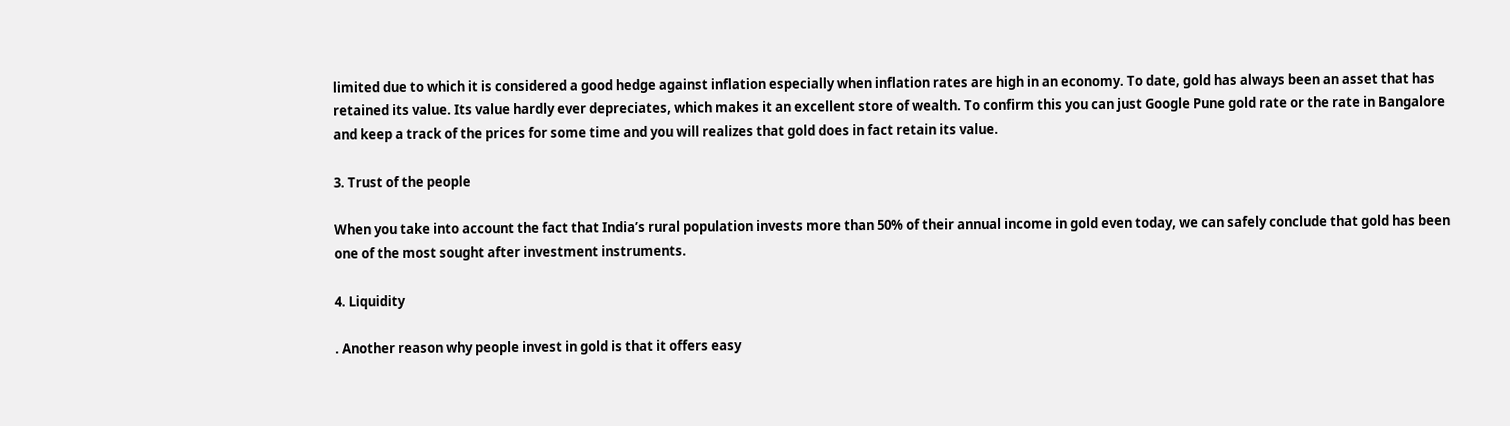limited due to which it is considered a good hedge against inflation especially when inflation rates are high in an economy. To date, gold has always been an asset that has retained its value. Its value hardly ever depreciates, which makes it an excellent store of wealth. To confirm this you can just Google Pune gold rate or the rate in Bangalore and keep a track of the prices for some time and you will realizes that gold does in fact retain its value.

3. Trust of the people

When you take into account the fact that India’s rural population invests more than 50% of their annual income in gold even today, we can safely conclude that gold has been one of the most sought after investment instruments.

4. Liquidity

. Another reason why people invest in gold is that it offers easy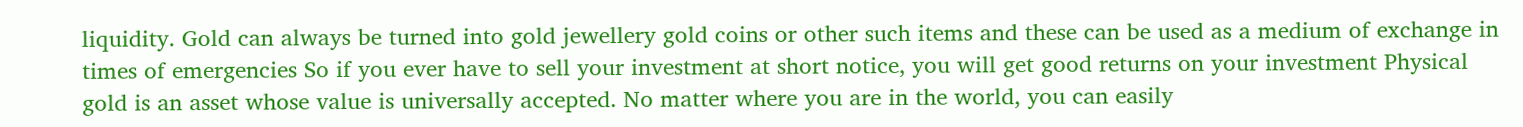liquidity. Gold can always be turned into gold jewellery gold coins or other such items and these can be used as a medium of exchange in times of emergencies So if you ever have to sell your investment at short notice, you will get good returns on your investment Physical gold is an asset whose value is universally accepted. No matter where you are in the world, you can easily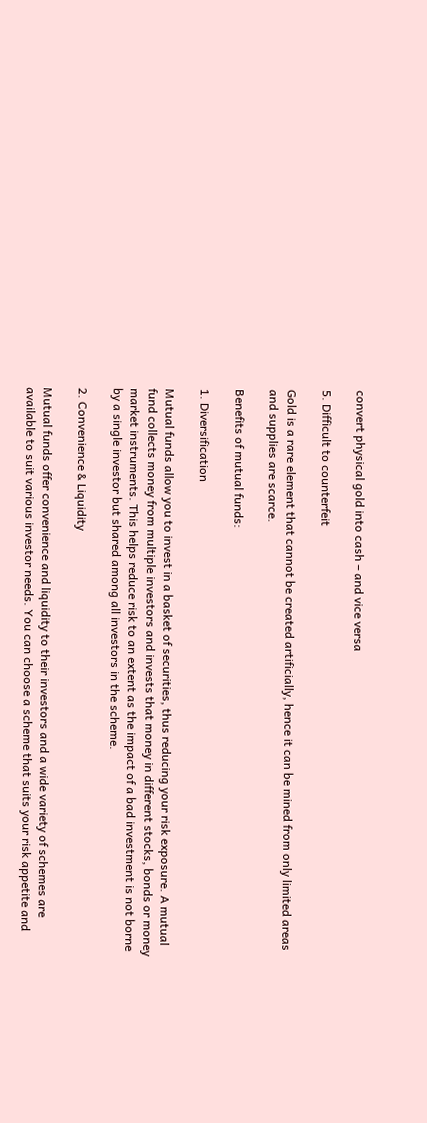convert physical gold into cash – and vice versa

5. Difficult to counterfeit

Gold is a rare element that cannot be created artificially, hence it can be mined from only limited areas and supplies are scarce.

Benefits of mutual funds:

1. Diversification

Mutual funds allow you to invest in a basket of securities, thus reducing your risk exposure. A mutual fund collects money from multiple investors and invests that money in different stocks, bonds or money market instruments. This helps reduce risk to an extent as the impact of a bad investment is not borne by a single investor but shared among all investors in the scheme.

2. Convenience & Liquidity

Mutual funds offer convenience and liquidity to their investors and a wide variety of schemes are available to suit various investor needs. You can choose a scheme that suits your risk appetite and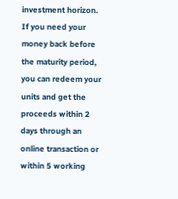investment horizon. If you need your money back before the maturity period, you can redeem your units and get the proceeds within 2 days through an online transaction or within 5 working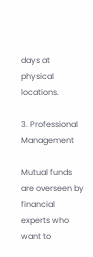days at physical locations.

3. Professional Management

Mutual funds are overseen by financial experts who want to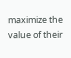maximize the value of their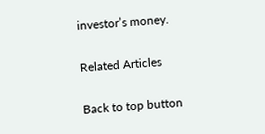investor’s money.

Related Articles

Back to top button